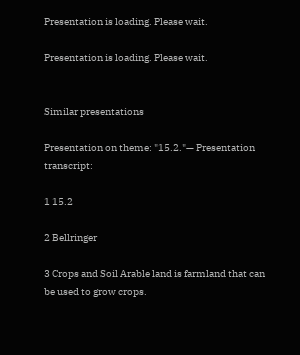Presentation is loading. Please wait.

Presentation is loading. Please wait.


Similar presentations

Presentation on theme: "15.2."— Presentation transcript:

1 15.2

2 Bellringer

3 Crops and Soil Arable land is farmland that can be used to grow crops.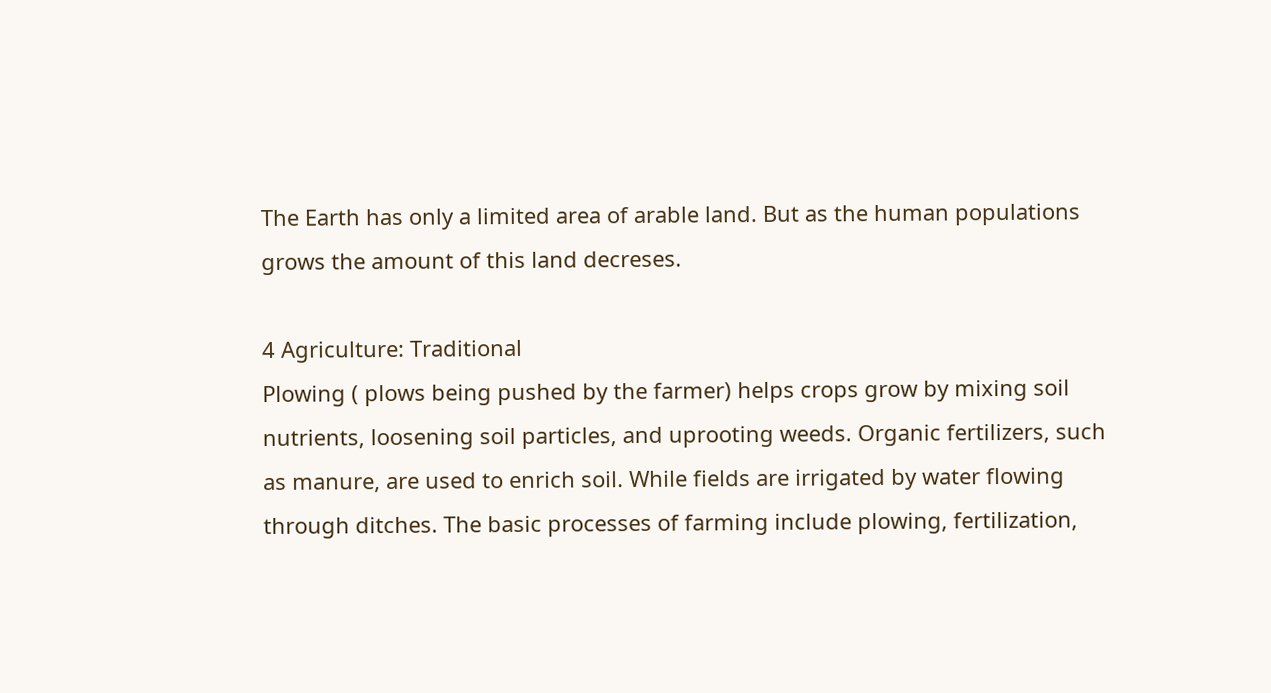The Earth has only a limited area of arable land. But as the human populations grows the amount of this land decreses.

4 Agriculture: Traditional
Plowing ( plows being pushed by the farmer) helps crops grow by mixing soil nutrients, loosening soil particles, and uprooting weeds. Organic fertilizers, such as manure, are used to enrich soil. While fields are irrigated by water flowing through ditches. The basic processes of farming include plowing, fertilization,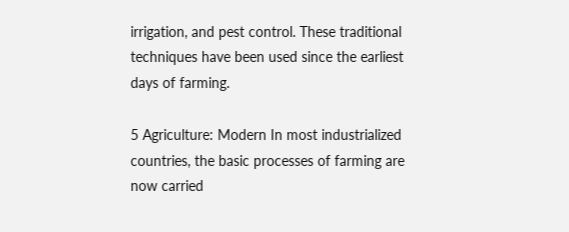irrigation, and pest control. These traditional techniques have been used since the earliest days of farming.

5 Agriculture: Modern In most industrialized countries, the basic processes of farming are now carried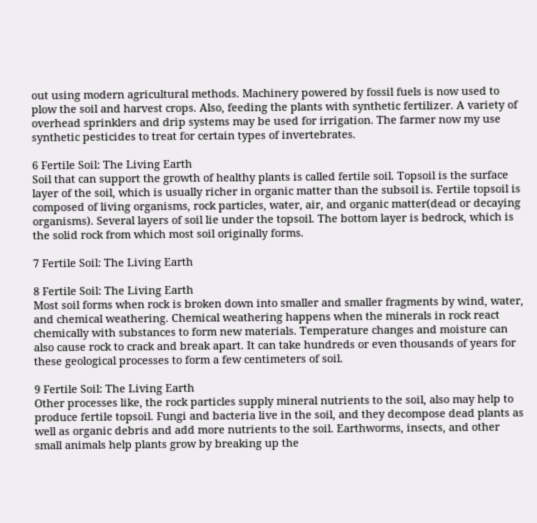out using modern agricultural methods. Machinery powered by fossil fuels is now used to plow the soil and harvest crops. Also, feeding the plants with synthetic fertilizer. A variety of overhead sprinklers and drip systems may be used for irrigation. The farmer now my use synthetic pesticides to treat for certain types of invertebrates.

6 Fertile Soil: The Living Earth
Soil that can support the growth of healthy plants is called fertile soil. Topsoil is the surface layer of the soil, which is usually richer in organic matter than the subsoil is. Fertile topsoil is composed of living organisms, rock particles, water, air, and organic matter(dead or decaying organisms). Several layers of soil lie under the topsoil. The bottom layer is bedrock, which is the solid rock from which most soil originally forms.

7 Fertile Soil: The Living Earth

8 Fertile Soil: The Living Earth
Most soil forms when rock is broken down into smaller and smaller fragments by wind, water, and chemical weathering. Chemical weathering happens when the minerals in rock react chemically with substances to form new materials. Temperature changes and moisture can also cause rock to crack and break apart. It can take hundreds or even thousands of years for these geological processes to form a few centimeters of soil.

9 Fertile Soil: The Living Earth
Other processes like, the rock particles supply mineral nutrients to the soil, also may help to produce fertile topsoil. Fungi and bacteria live in the soil, and they decompose dead plants as well as organic debris and add more nutrients to the soil. Earthworms, insects, and other small animals help plants grow by breaking up the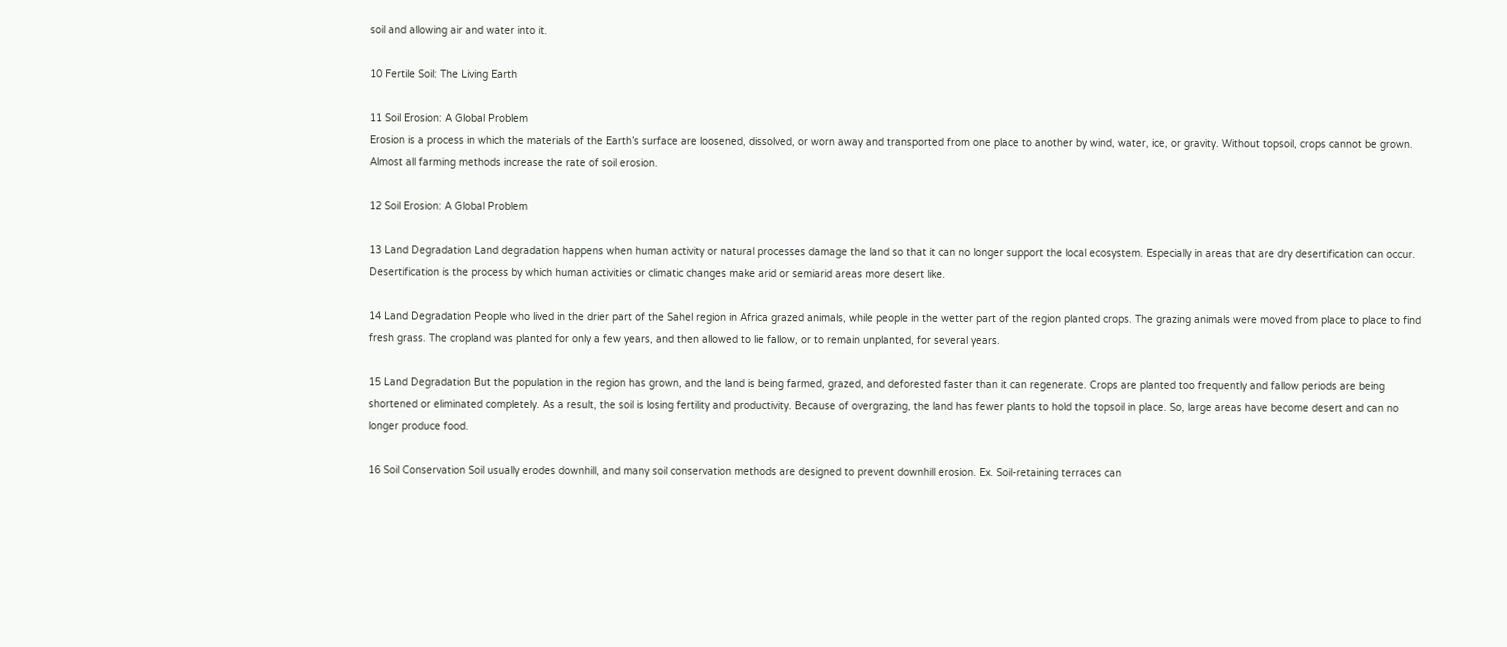soil and allowing air and water into it.

10 Fertile Soil: The Living Earth

11 Soil Erosion: A Global Problem
Erosion is a process in which the materials of the Earth’s surface are loosened, dissolved, or worn away and transported from one place to another by wind, water, ice, or gravity. Without topsoil, crops cannot be grown. Almost all farming methods increase the rate of soil erosion.

12 Soil Erosion: A Global Problem

13 Land Degradation Land degradation happens when human activity or natural processes damage the land so that it can no longer support the local ecosystem. Especially in areas that are dry desertification can occur. Desertification is the process by which human activities or climatic changes make arid or semiarid areas more desert like.

14 Land Degradation People who lived in the drier part of the Sahel region in Africa grazed animals, while people in the wetter part of the region planted crops. The grazing animals were moved from place to place to find fresh grass. The cropland was planted for only a few years, and then allowed to lie fallow, or to remain unplanted, for several years.

15 Land Degradation But the population in the region has grown, and the land is being farmed, grazed, and deforested faster than it can regenerate. Crops are planted too frequently and fallow periods are being shortened or eliminated completely. As a result, the soil is losing fertility and productivity. Because of overgrazing, the land has fewer plants to hold the topsoil in place. So, large areas have become desert and can no longer produce food.

16 Soil Conservation Soil usually erodes downhill, and many soil conservation methods are designed to prevent downhill erosion. Ex. Soil-retaining terraces can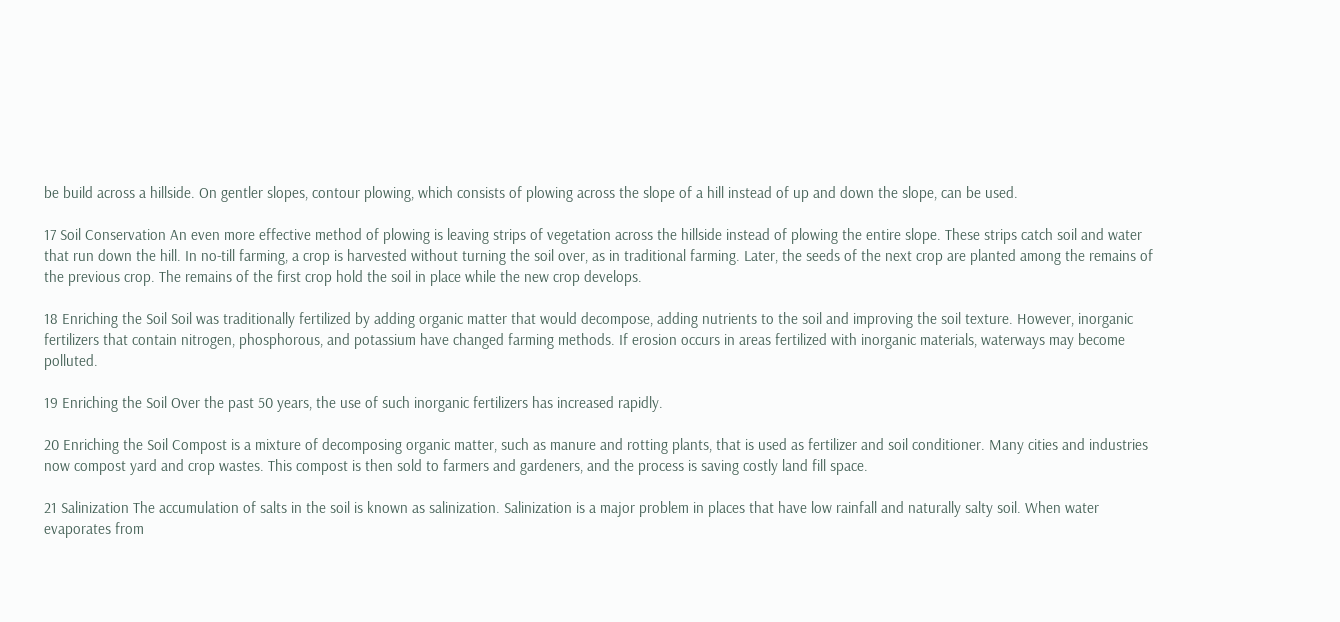be build across a hillside. On gentler slopes, contour plowing, which consists of plowing across the slope of a hill instead of up and down the slope, can be used.

17 Soil Conservation An even more effective method of plowing is leaving strips of vegetation across the hillside instead of plowing the entire slope. These strips catch soil and water that run down the hill. In no-till farming, a crop is harvested without turning the soil over, as in traditional farming. Later, the seeds of the next crop are planted among the remains of the previous crop. The remains of the first crop hold the soil in place while the new crop develops.

18 Enriching the Soil Soil was traditionally fertilized by adding organic matter that would decompose, adding nutrients to the soil and improving the soil texture. However, inorganic fertilizers that contain nitrogen, phosphorous, and potassium have changed farming methods. If erosion occurs in areas fertilized with inorganic materials, waterways may become polluted.

19 Enriching the Soil Over the past 50 years, the use of such inorganic fertilizers has increased rapidly.

20 Enriching the Soil Compost is a mixture of decomposing organic matter, such as manure and rotting plants, that is used as fertilizer and soil conditioner. Many cities and industries now compost yard and crop wastes. This compost is then sold to farmers and gardeners, and the process is saving costly land fill space.

21 Salinization The accumulation of salts in the soil is known as salinization. Salinization is a major problem in places that have low rainfall and naturally salty soil. When water evaporates from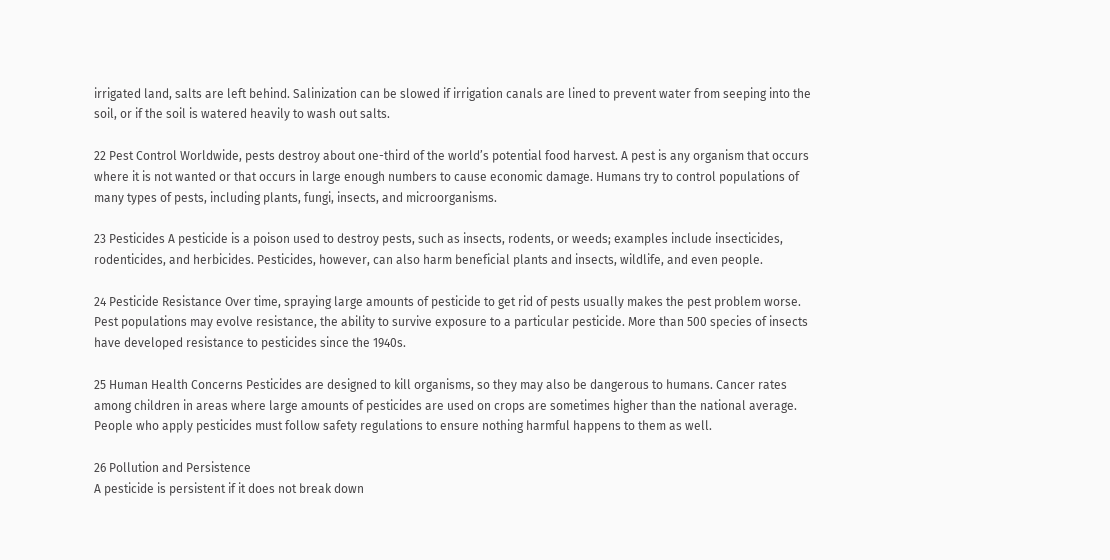irrigated land, salts are left behind. Salinization can be slowed if irrigation canals are lined to prevent water from seeping into the soil, or if the soil is watered heavily to wash out salts.

22 Pest Control Worldwide, pests destroy about one-third of the world’s potential food harvest. A pest is any organism that occurs where it is not wanted or that occurs in large enough numbers to cause economic damage. Humans try to control populations of many types of pests, including plants, fungi, insects, and microorganisms.

23 Pesticides A pesticide is a poison used to destroy pests, such as insects, rodents, or weeds; examples include insecticides, rodenticides, and herbicides. Pesticides, however, can also harm beneficial plants and insects, wildlife, and even people.

24 Pesticide Resistance Over time, spraying large amounts of pesticide to get rid of pests usually makes the pest problem worse. Pest populations may evolve resistance, the ability to survive exposure to a particular pesticide. More than 500 species of insects have developed resistance to pesticides since the 1940s.

25 Human Health Concerns Pesticides are designed to kill organisms, so they may also be dangerous to humans. Cancer rates among children in areas where large amounts of pesticides are used on crops are sometimes higher than the national average. People who apply pesticides must follow safety regulations to ensure nothing harmful happens to them as well.

26 Pollution and Persistence
A pesticide is persistent if it does not break down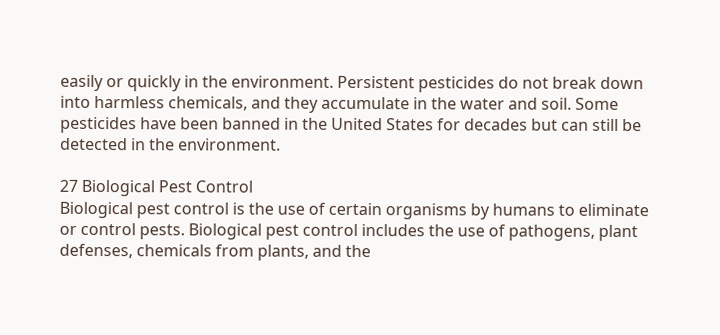easily or quickly in the environment. Persistent pesticides do not break down into harmless chemicals, and they accumulate in the water and soil. Some pesticides have been banned in the United States for decades but can still be detected in the environment.

27 Biological Pest Control
Biological pest control is the use of certain organisms by humans to eliminate or control pests. Biological pest control includes the use of pathogens, plant defenses, chemicals from plants, and the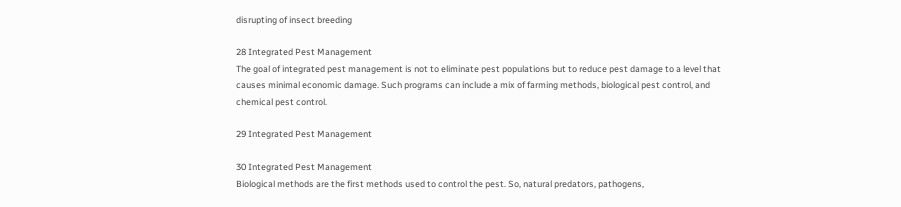disrupting of insect breeding

28 Integrated Pest Management
The goal of integrated pest management is not to eliminate pest populations but to reduce pest damage to a level that causes minimal economic damage. Such programs can include a mix of farming methods, biological pest control, and chemical pest control.

29 Integrated Pest Management

30 Integrated Pest Management
Biological methods are the first methods used to control the pest. So, natural predators, pathogens,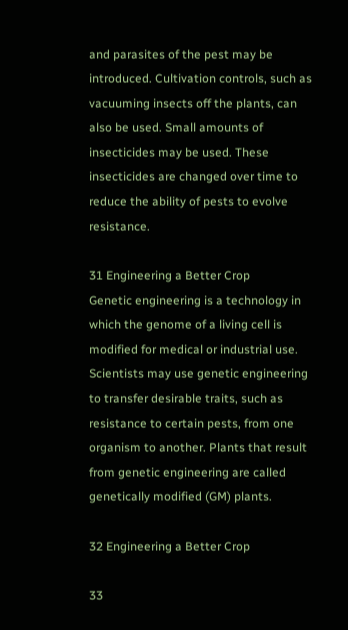and parasites of the pest may be introduced. Cultivation controls, such as vacuuming insects off the plants, can also be used. Small amounts of insecticides may be used. These insecticides are changed over time to reduce the ability of pests to evolve resistance.

31 Engineering a Better Crop
Genetic engineering is a technology in which the genome of a living cell is modified for medical or industrial use. Scientists may use genetic engineering to transfer desirable traits, such as resistance to certain pests, from one organism to another. Plants that result from genetic engineering are called genetically modified (GM) plants.

32 Engineering a Better Crop

33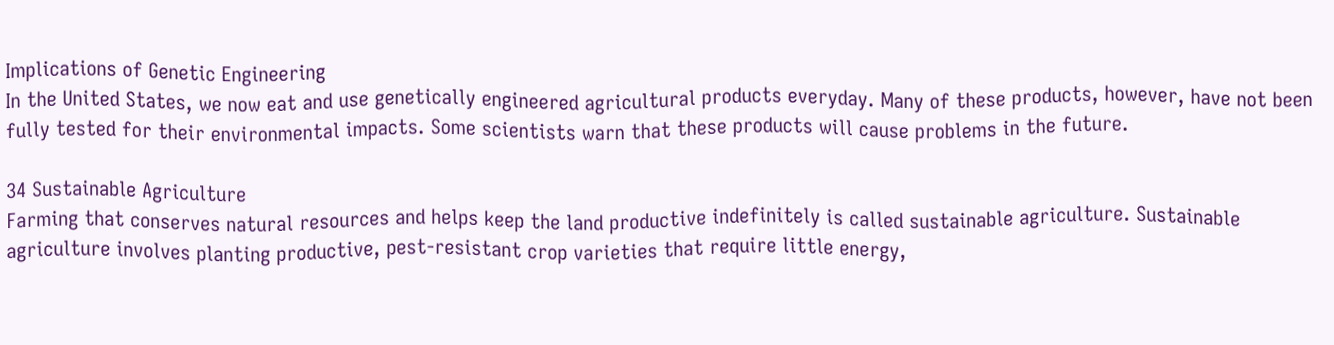Implications of Genetic Engineering
In the United States, we now eat and use genetically engineered agricultural products everyday. Many of these products, however, have not been fully tested for their environmental impacts. Some scientists warn that these products will cause problems in the future.

34 Sustainable Agriculture
Farming that conserves natural resources and helps keep the land productive indefinitely is called sustainable agriculture. Sustainable agriculture involves planting productive, pest-resistant crop varieties that require little energy,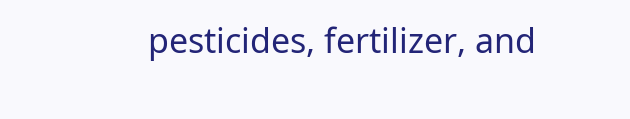pesticides, fertilizer, and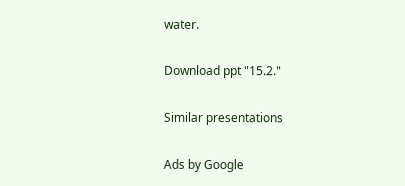water.

Download ppt "15.2."

Similar presentations

Ads by Google